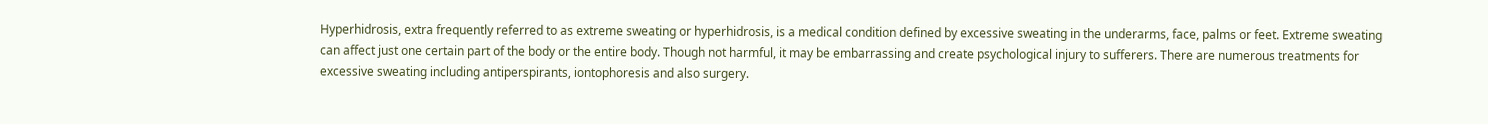Hyperhidrosis, extra frequently referred to as extreme sweating or hyperhidrosis, is a medical condition defined by excessive sweating in the underarms, face, palms or feet. Extreme sweating can affect just one certain part of the body or the entire body. Though not harmful, it may be embarrassing and create psychological injury to sufferers. There are numerous treatments for excessive sweating including antiperspirants, iontophoresis and also surgery.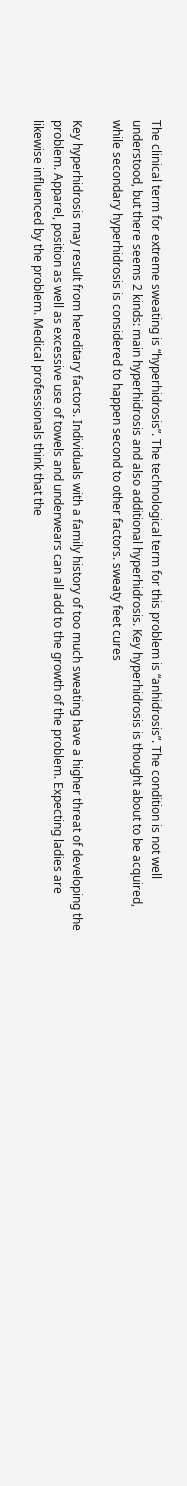The clinical term for extreme sweating is “hyperhidrosis”. The technological term for this problem is “anhidrosis”. The condition is not well understood, but there seems 2 kinds: main hyperhidrosis and also additional hyperhidrosis. Key hyperhidrosis is thought about to be acquired, while secondary hyperhidrosis is considered to happen second to other factors. sweaty feet cures

Key hyperhidrosis may result from hereditary factors. Individuals with a family history of too much sweating have a higher threat of developing the problem. Apparel, position as well as excessive use of towels and underwears can all add to the growth of the problem. Expecting ladies are likewise influenced by the problem. Medical professionals think that the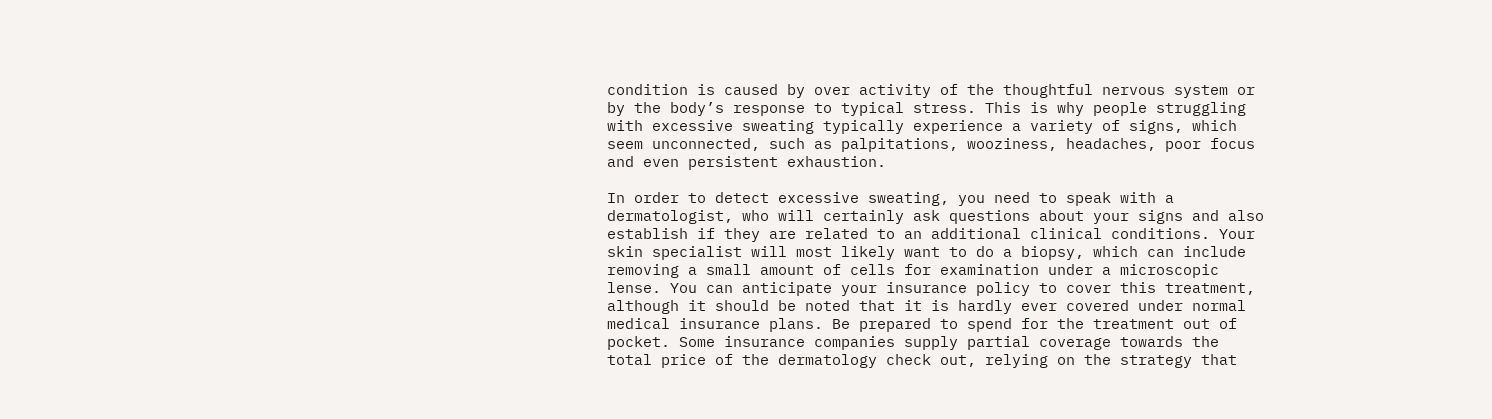condition is caused by over activity of the thoughtful nervous system or by the body’s response to typical stress. This is why people struggling with excessive sweating typically experience a variety of signs, which seem unconnected, such as palpitations, wooziness, headaches, poor focus and even persistent exhaustion.

In order to detect excessive sweating, you need to speak with a dermatologist, who will certainly ask questions about your signs and also establish if they are related to an additional clinical conditions. Your skin specialist will most likely want to do a biopsy, which can include removing a small amount of cells for examination under a microscopic lense. You can anticipate your insurance policy to cover this treatment, although it should be noted that it is hardly ever covered under normal medical insurance plans. Be prepared to spend for the treatment out of pocket. Some insurance companies supply partial coverage towards the total price of the dermatology check out, relying on the strategy that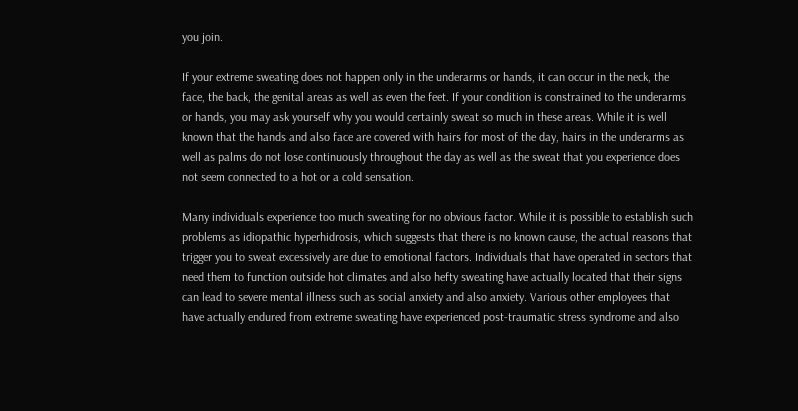you join.

If your extreme sweating does not happen only in the underarms or hands, it can occur in the neck, the face, the back, the genital areas as well as even the feet. If your condition is constrained to the underarms or hands, you may ask yourself why you would certainly sweat so much in these areas. While it is well known that the hands and also face are covered with hairs for most of the day, hairs in the underarms as well as palms do not lose continuously throughout the day as well as the sweat that you experience does not seem connected to a hot or a cold sensation.

Many individuals experience too much sweating for no obvious factor. While it is possible to establish such problems as idiopathic hyperhidrosis, which suggests that there is no known cause, the actual reasons that trigger you to sweat excessively are due to emotional factors. Individuals that have operated in sectors that need them to function outside hot climates and also hefty sweating have actually located that their signs can lead to severe mental illness such as social anxiety and also anxiety. Various other employees that have actually endured from extreme sweating have experienced post-traumatic stress syndrome and also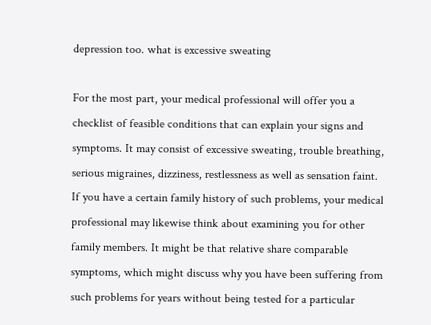depression too. what is excessive sweating

For the most part, your medical professional will offer you a checklist of feasible conditions that can explain your signs and symptoms. It may consist of excessive sweating, trouble breathing, serious migraines, dizziness, restlessness as well as sensation faint. If you have a certain family history of such problems, your medical professional may likewise think about examining you for other family members. It might be that relative share comparable symptoms, which might discuss why you have been suffering from such problems for years without being tested for a particular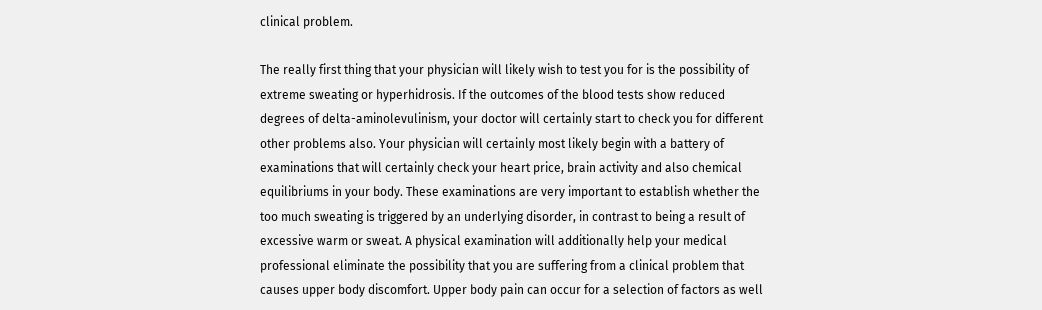clinical problem.

The really first thing that your physician will likely wish to test you for is the possibility of extreme sweating or hyperhidrosis. If the outcomes of the blood tests show reduced degrees of delta-aminolevulinism, your doctor will certainly start to check you for different other problems also. Your physician will certainly most likely begin with a battery of examinations that will certainly check your heart price, brain activity and also chemical equilibriums in your body. These examinations are very important to establish whether the too much sweating is triggered by an underlying disorder, in contrast to being a result of excessive warm or sweat. A physical examination will additionally help your medical professional eliminate the possibility that you are suffering from a clinical problem that causes upper body discomfort. Upper body pain can occur for a selection of factors as well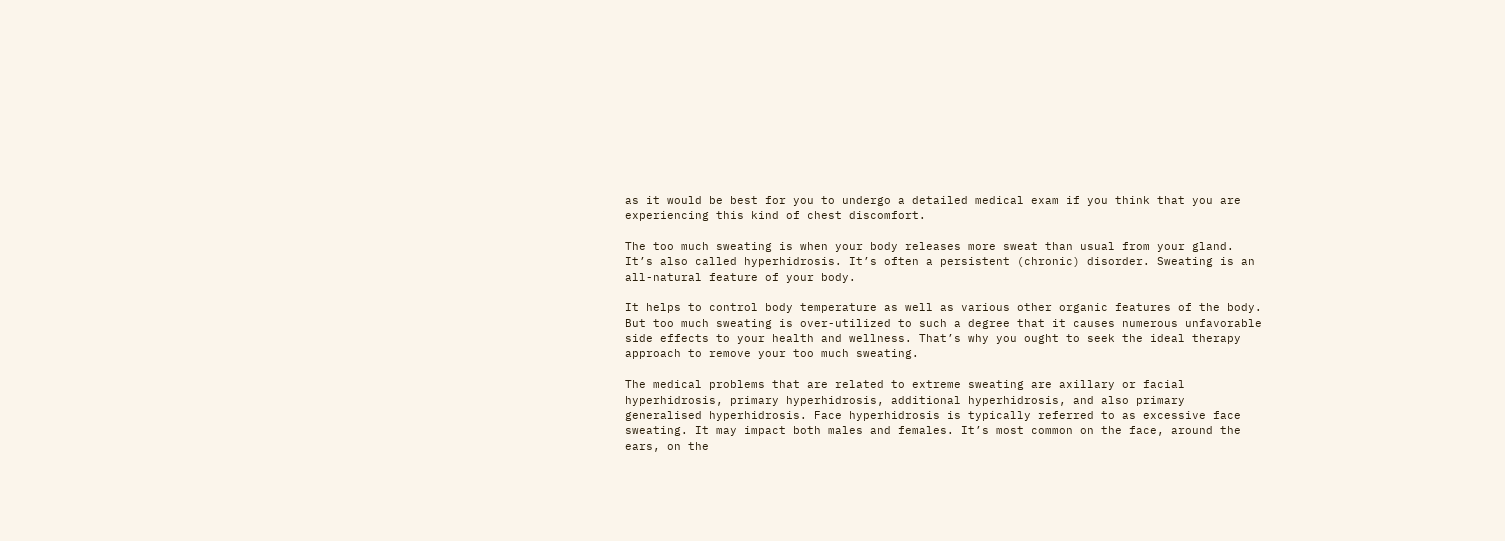as it would be best for you to undergo a detailed medical exam if you think that you are experiencing this kind of chest discomfort.

The too much sweating is when your body releases more sweat than usual from your gland. It’s also called hyperhidrosis. It’s often a persistent (chronic) disorder. Sweating is an all-natural feature of your body.

It helps to control body temperature as well as various other organic features of the body. But too much sweating is over-utilized to such a degree that it causes numerous unfavorable side effects to your health and wellness. That’s why you ought to seek the ideal therapy approach to remove your too much sweating.

The medical problems that are related to extreme sweating are axillary or facial hyperhidrosis, primary hyperhidrosis, additional hyperhidrosis, and also primary generalised hyperhidrosis. Face hyperhidrosis is typically referred to as excessive face sweating. It may impact both males and females. It’s most common on the face, around the ears, on the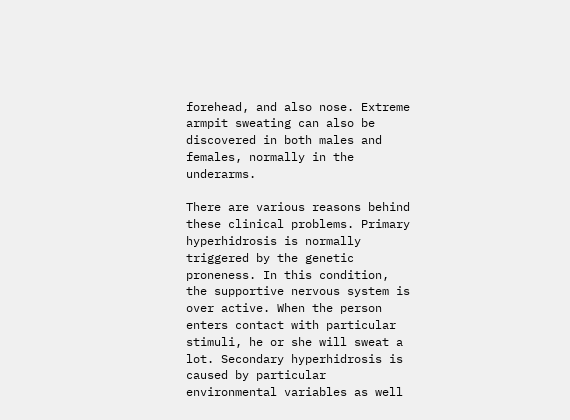forehead, and also nose. Extreme armpit sweating can also be discovered in both males and females, normally in the underarms.

There are various reasons behind these clinical problems. Primary hyperhidrosis is normally triggered by the genetic proneness. In this condition, the supportive nervous system is over active. When the person enters contact with particular stimuli, he or she will sweat a lot. Secondary hyperhidrosis is caused by particular environmental variables as well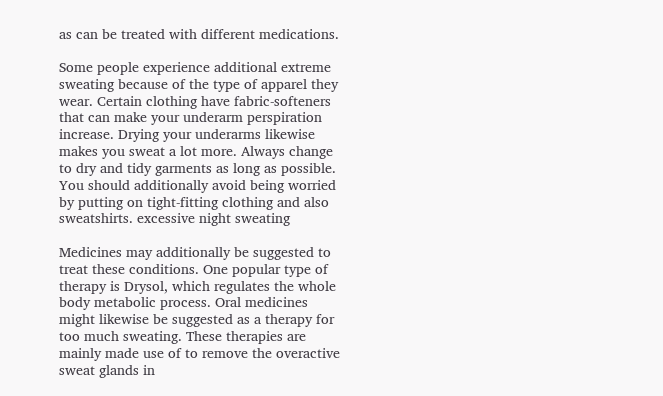as can be treated with different medications.

Some people experience additional extreme sweating because of the type of apparel they wear. Certain clothing have fabric-softeners that can make your underarm perspiration increase. Drying your underarms likewise makes you sweat a lot more. Always change to dry and tidy garments as long as possible. You should additionally avoid being worried by putting on tight-fitting clothing and also sweatshirts. excessive night sweating

Medicines may additionally be suggested to treat these conditions. One popular type of therapy is Drysol, which regulates the whole body metabolic process. Oral medicines might likewise be suggested as a therapy for too much sweating. These therapies are mainly made use of to remove the overactive sweat glands in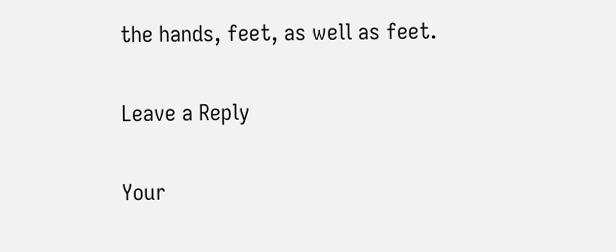the hands, feet, as well as feet.

Leave a Reply

Your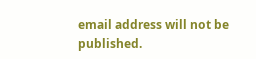email address will not be published.